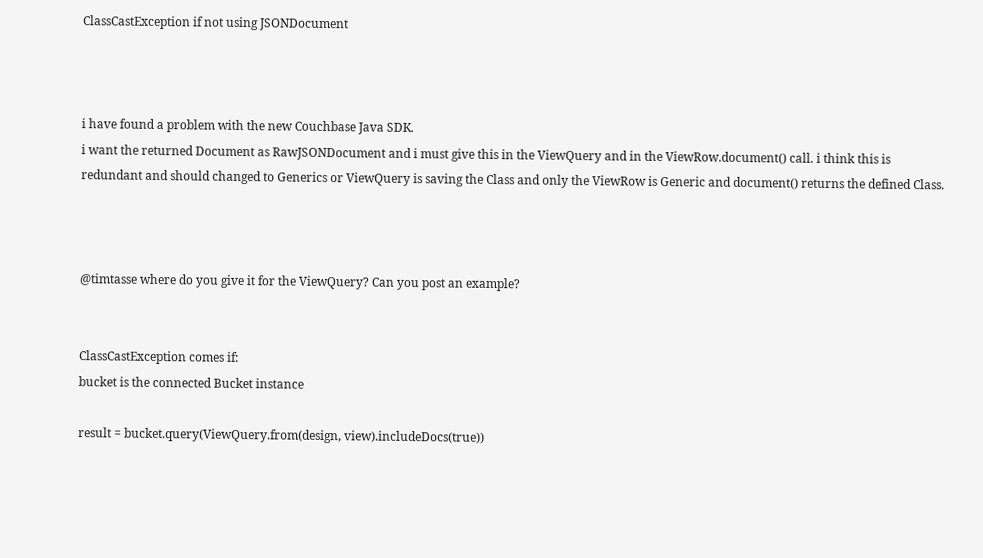ClassCastException if not using JSONDocument



i have found a problem with the new Couchbase Java SDK.
i want the returned Document as RawJSONDocument and i must give this in the ViewQuery and in the ViewRow.document() call. i think this is redundant and should changed to Generics or ViewQuery is saving the Class and only the ViewRow is Generic and document() returns the defined Class.



@timtasse where do you give it for the ViewQuery? Can you post an example?


ClassCastException comes if:
bucket is the connected Bucket instance

result = bucket.query(ViewQuery.from(design, view).includeDocs(true))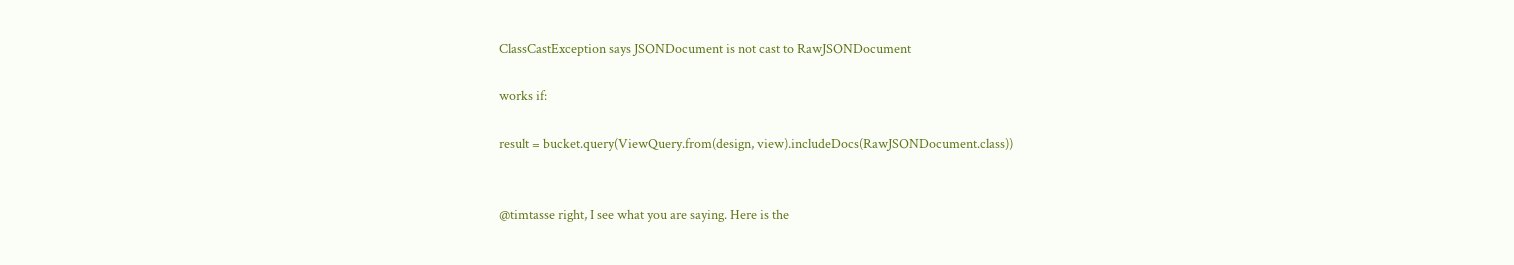ClassCastException says JSONDocument is not cast to RawJSONDocument

works if:

result = bucket.query(ViewQuery.from(design, view).includeDocs(RawJSONDocument.class))


@timtasse right, I see what you are saying. Here is the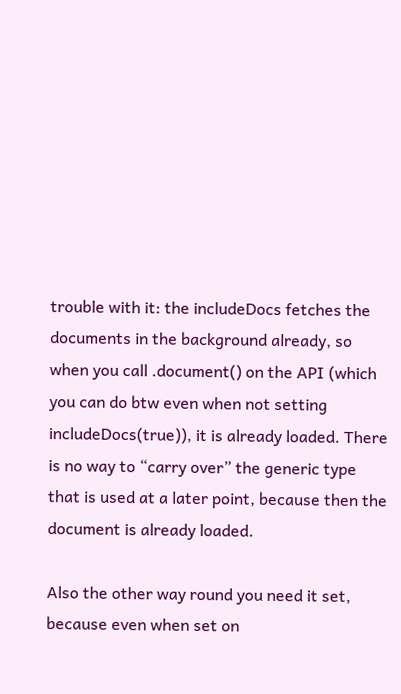trouble with it: the includeDocs fetches the documents in the background already, so when you call .document() on the API (which you can do btw even when not setting includeDocs(true)), it is already loaded. There is no way to “carry over” the generic type that is used at a later point, because then the document is already loaded.

Also the other way round you need it set, because even when set on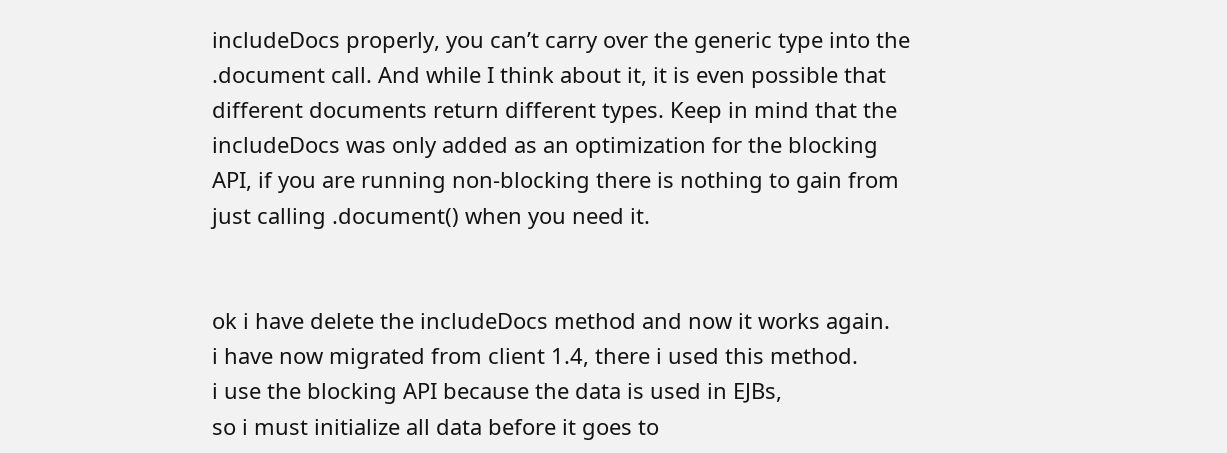includeDocs properly, you can’t carry over the generic type into the .document call. And while I think about it, it is even possible that different documents return different types. Keep in mind that the includeDocs was only added as an optimization for the blocking API, if you are running non-blocking there is nothing to gain from just calling .document() when you need it.


ok i have delete the includeDocs method and now it works again.
i have now migrated from client 1.4, there i used this method.
i use the blocking API because the data is used in EJBs,
so i must initialize all data before it goes to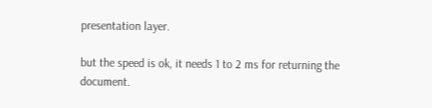presentation layer.

but the speed is ok, it needs 1 to 2 ms for returning the document.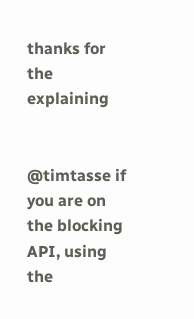thanks for the explaining


@timtasse if you are on the blocking API, using the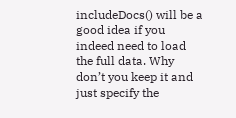includeDocs() will be a good idea if you indeed need to load the full data. Why don’t you keep it and just specify the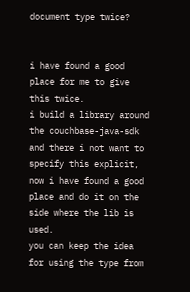document type twice?


i have found a good place for me to give this twice.
i build a library around the couchbase-java-sdk and there i not want to specify this explicit, now i have found a good place and do it on the side where the lib is used.
you can keep the idea for using the type from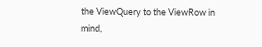the ViewQuery to the ViewRow in mind,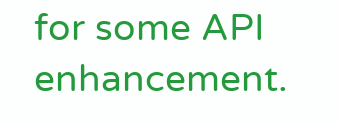for some API enhancement.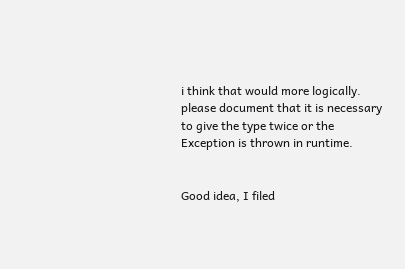i think that would more logically.
please document that it is necessary to give the type twice or the Exception is thrown in runtime.


Good idea, I filed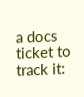a docs ticket to track it: